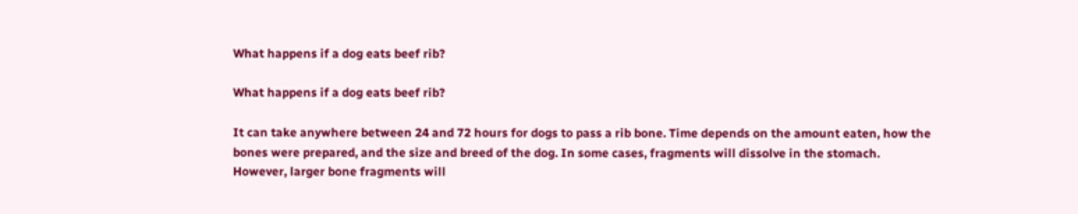What happens if a dog eats beef rib?

What happens if a dog eats beef rib?

It can take anywhere between 24 and 72 hours for dogs to pass a rib bone. Time depends on the amount eaten, how the bones were prepared, and the size and breed of the dog. In some cases, fragments will dissolve in the stomach. However, larger bone fragments will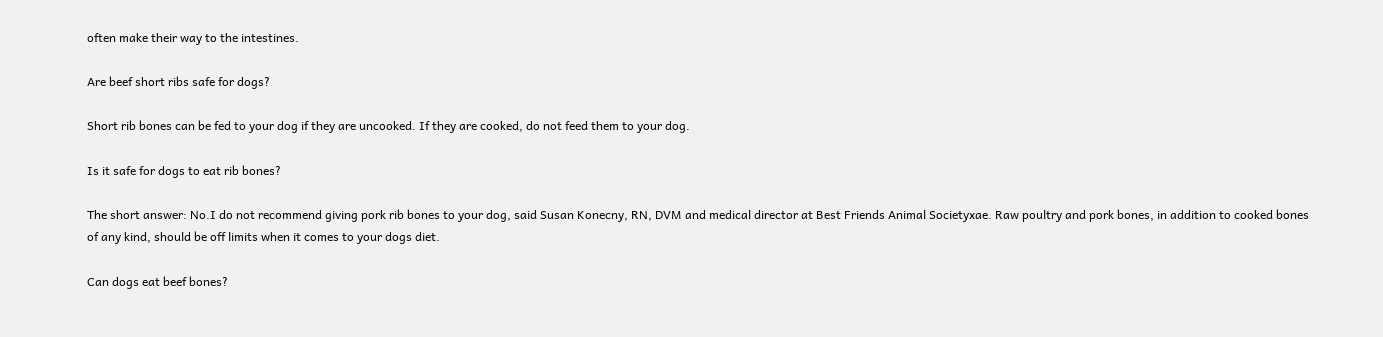often make their way to the intestines.

Are beef short ribs safe for dogs?

Short rib bones can be fed to your dog if they are uncooked. If they are cooked, do not feed them to your dog.

Is it safe for dogs to eat rib bones?

The short answer: No.I do not recommend giving pork rib bones to your dog, said Susan Konecny, RN, DVM and medical director at Best Friends Animal Societyxae. Raw poultry and pork bones, in addition to cooked bones of any kind, should be off limits when it comes to your dogs diet.

Can dogs eat beef bones?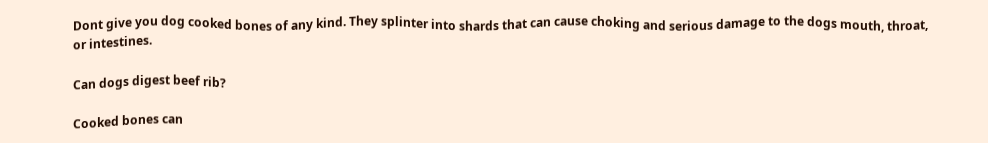Dont give you dog cooked bones of any kind. They splinter into shards that can cause choking and serious damage to the dogs mouth, throat, or intestines.

Can dogs digest beef rib?

Cooked bones can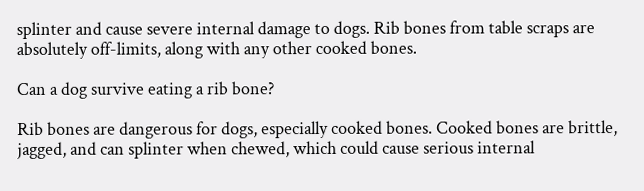splinter and cause severe internal damage to dogs. Rib bones from table scraps are absolutely off-limits, along with any other cooked bones.

Can a dog survive eating a rib bone?

Rib bones are dangerous for dogs, especially cooked bones. Cooked bones are brittle, jagged, and can splinter when chewed, which could cause serious internal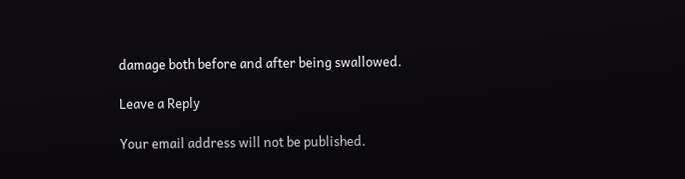damage both before and after being swallowed.

Leave a Reply

Your email address will not be published.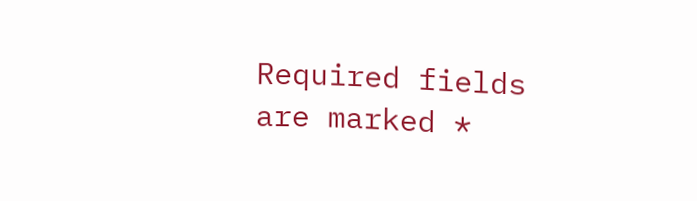Required fields are marked *